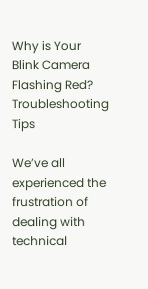Why is Your Blink Camera Flashing Red? Troubleshooting Tips

We’ve all experienced the frustration of dealing with technical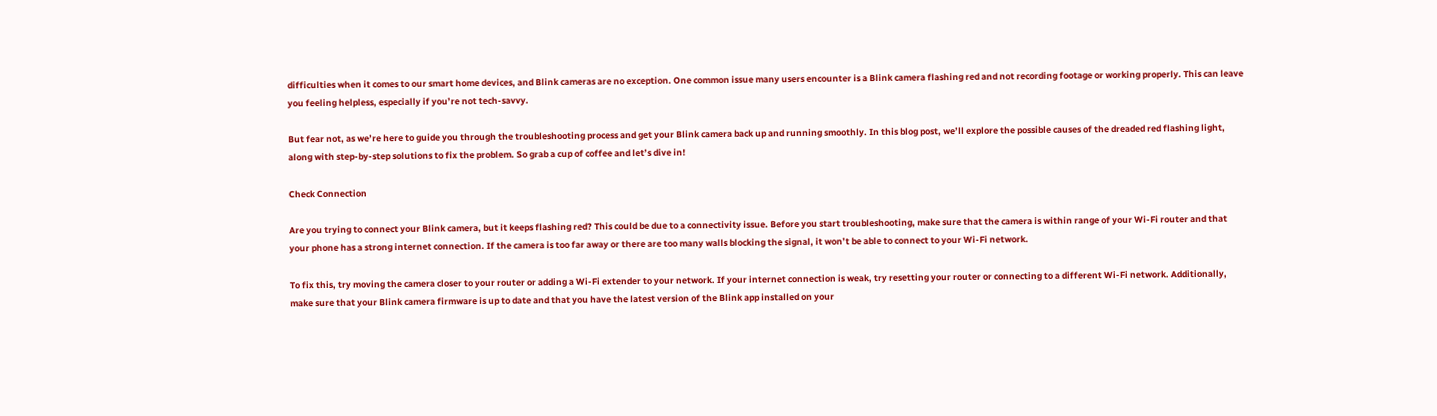difficulties when it comes to our smart home devices, and Blink cameras are no exception. One common issue many users encounter is a Blink camera flashing red and not recording footage or working properly. This can leave you feeling helpless, especially if you’re not tech-savvy.

But fear not, as we’re here to guide you through the troubleshooting process and get your Blink camera back up and running smoothly. In this blog post, we’ll explore the possible causes of the dreaded red flashing light, along with step-by-step solutions to fix the problem. So grab a cup of coffee and let’s dive in!

Check Connection

Are you trying to connect your Blink camera, but it keeps flashing red? This could be due to a connectivity issue. Before you start troubleshooting, make sure that the camera is within range of your Wi-Fi router and that your phone has a strong internet connection. If the camera is too far away or there are too many walls blocking the signal, it won’t be able to connect to your Wi-Fi network.

To fix this, try moving the camera closer to your router or adding a Wi-Fi extender to your network. If your internet connection is weak, try resetting your router or connecting to a different Wi-Fi network. Additionally, make sure that your Blink camera firmware is up to date and that you have the latest version of the Blink app installed on your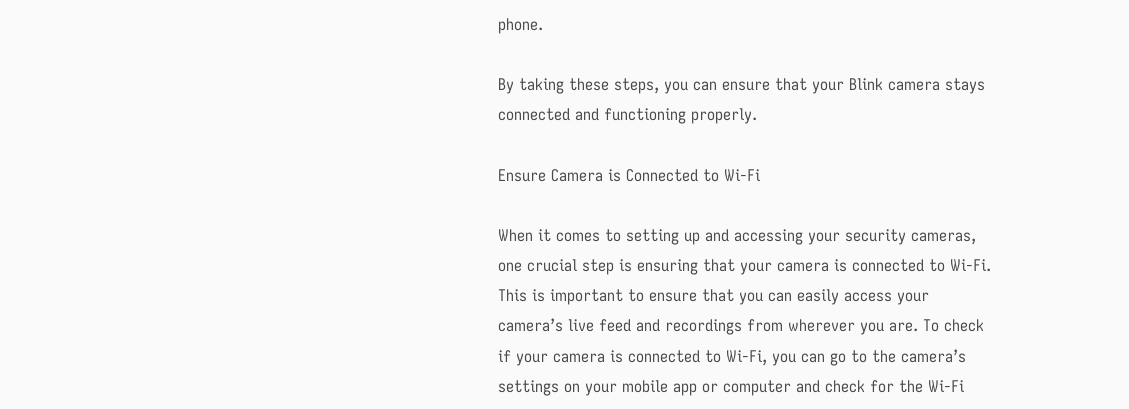phone.

By taking these steps, you can ensure that your Blink camera stays connected and functioning properly.

Ensure Camera is Connected to Wi-Fi

When it comes to setting up and accessing your security cameras, one crucial step is ensuring that your camera is connected to Wi-Fi. This is important to ensure that you can easily access your camera’s live feed and recordings from wherever you are. To check if your camera is connected to Wi-Fi, you can go to the camera’s settings on your mobile app or computer and check for the Wi-Fi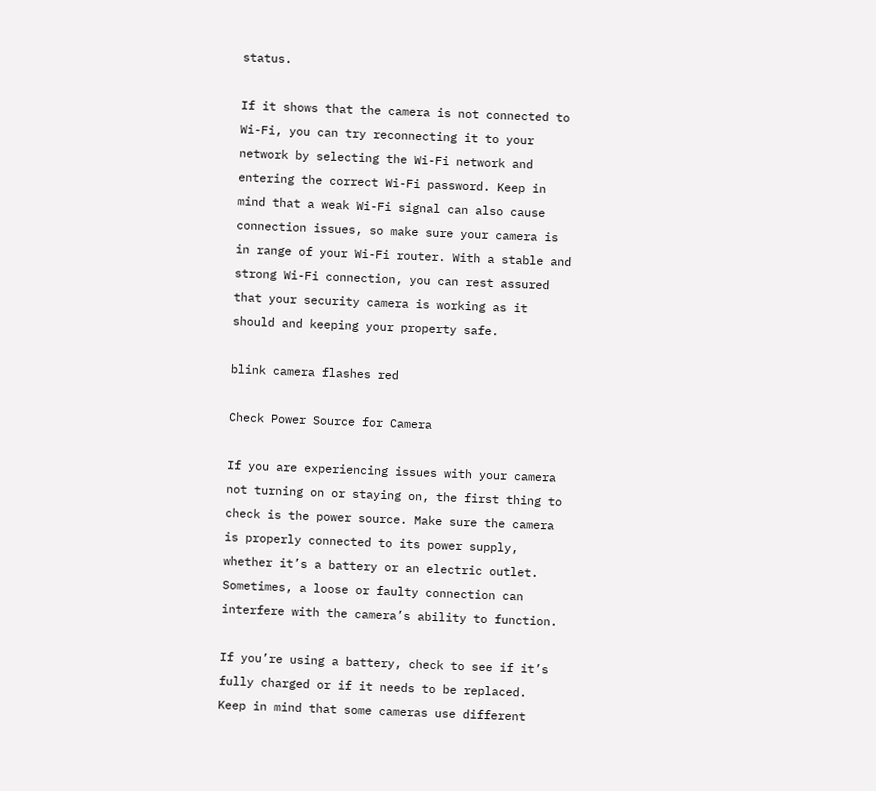status.

If it shows that the camera is not connected to Wi-Fi, you can try reconnecting it to your network by selecting the Wi-Fi network and entering the correct Wi-Fi password. Keep in mind that a weak Wi-Fi signal can also cause connection issues, so make sure your camera is in range of your Wi-Fi router. With a stable and strong Wi-Fi connection, you can rest assured that your security camera is working as it should and keeping your property safe.

blink camera flashes red

Check Power Source for Camera

If you are experiencing issues with your camera not turning on or staying on, the first thing to check is the power source. Make sure the camera is properly connected to its power supply, whether it’s a battery or an electric outlet. Sometimes, a loose or faulty connection can interfere with the camera’s ability to function.

If you’re using a battery, check to see if it’s fully charged or if it needs to be replaced. Keep in mind that some cameras use different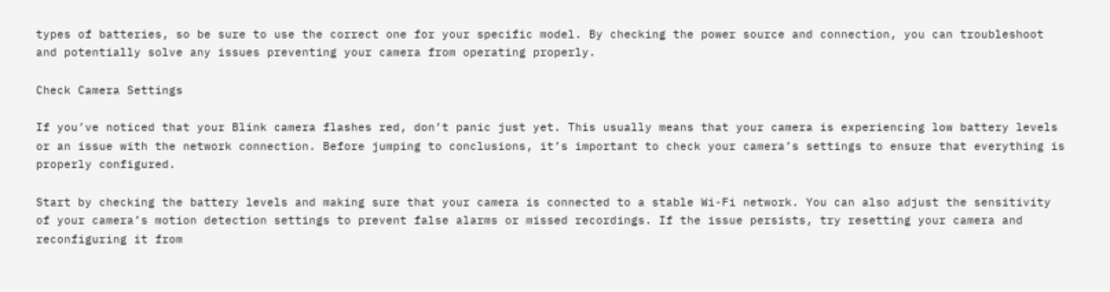types of batteries, so be sure to use the correct one for your specific model. By checking the power source and connection, you can troubleshoot and potentially solve any issues preventing your camera from operating properly.

Check Camera Settings

If you’ve noticed that your Blink camera flashes red, don’t panic just yet. This usually means that your camera is experiencing low battery levels or an issue with the network connection. Before jumping to conclusions, it’s important to check your camera’s settings to ensure that everything is properly configured.

Start by checking the battery levels and making sure that your camera is connected to a stable Wi-Fi network. You can also adjust the sensitivity of your camera’s motion detection settings to prevent false alarms or missed recordings. If the issue persists, try resetting your camera and reconfiguring it from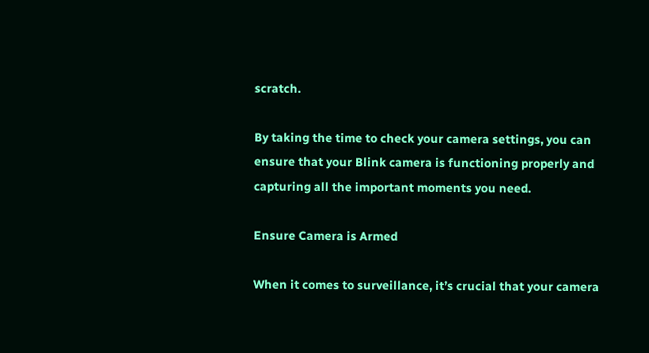scratch.

By taking the time to check your camera settings, you can ensure that your Blink camera is functioning properly and capturing all the important moments you need.

Ensure Camera is Armed

When it comes to surveillance, it’s crucial that your camera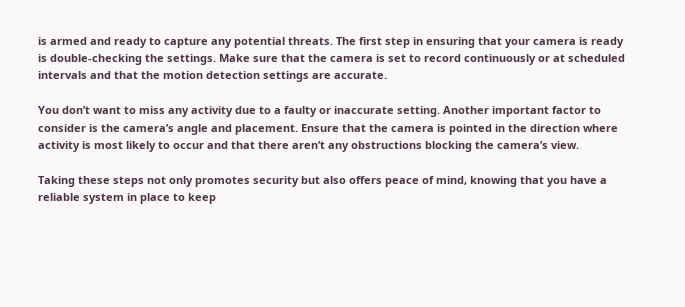is armed and ready to capture any potential threats. The first step in ensuring that your camera is ready is double-checking the settings. Make sure that the camera is set to record continuously or at scheduled intervals and that the motion detection settings are accurate.

You don’t want to miss any activity due to a faulty or inaccurate setting. Another important factor to consider is the camera’s angle and placement. Ensure that the camera is pointed in the direction where activity is most likely to occur and that there aren’t any obstructions blocking the camera’s view.

Taking these steps not only promotes security but also offers peace of mind, knowing that you have a reliable system in place to keep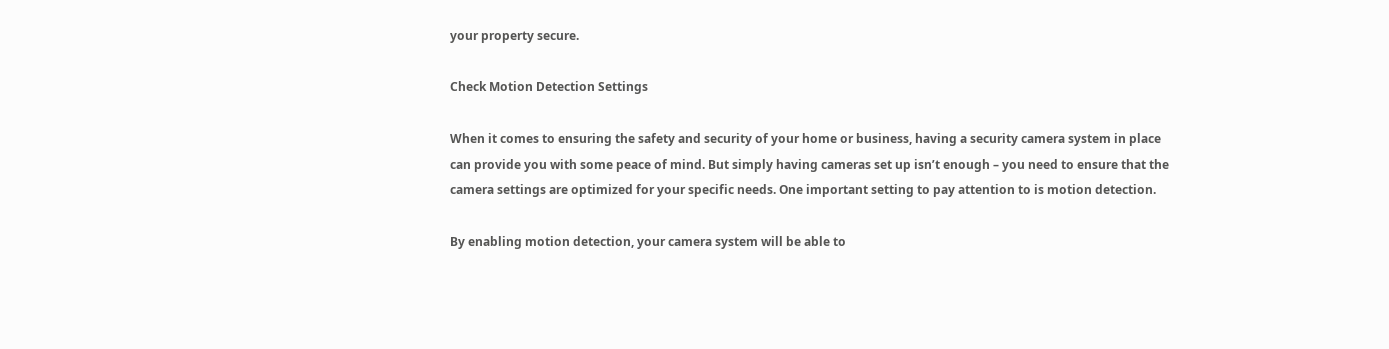your property secure.

Check Motion Detection Settings

When it comes to ensuring the safety and security of your home or business, having a security camera system in place can provide you with some peace of mind. But simply having cameras set up isn’t enough – you need to ensure that the camera settings are optimized for your specific needs. One important setting to pay attention to is motion detection.

By enabling motion detection, your camera system will be able to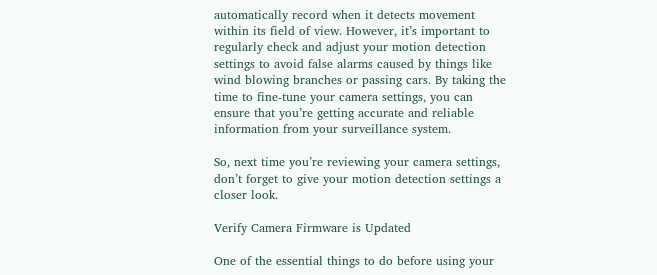automatically record when it detects movement within its field of view. However, it’s important to regularly check and adjust your motion detection settings to avoid false alarms caused by things like wind blowing branches or passing cars. By taking the time to fine-tune your camera settings, you can ensure that you’re getting accurate and reliable information from your surveillance system.

So, next time you’re reviewing your camera settings, don’t forget to give your motion detection settings a closer look.

Verify Camera Firmware is Updated

One of the essential things to do before using your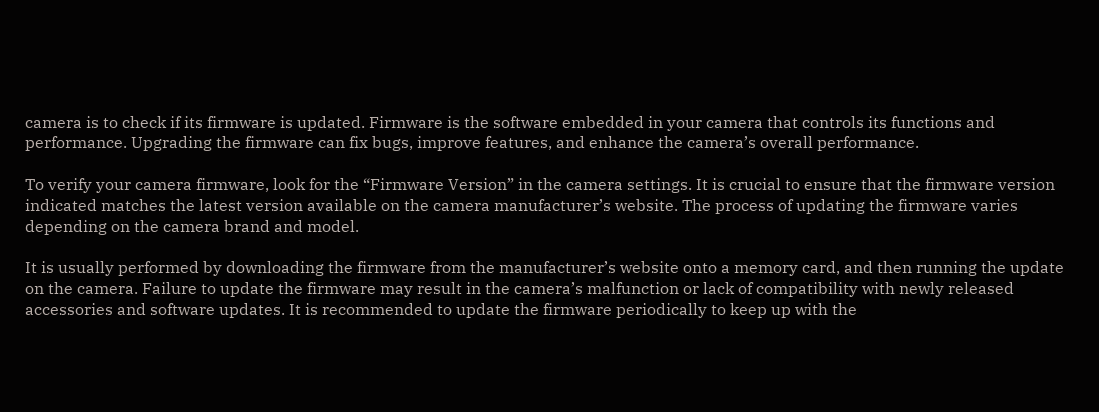camera is to check if its firmware is updated. Firmware is the software embedded in your camera that controls its functions and performance. Upgrading the firmware can fix bugs, improve features, and enhance the camera’s overall performance.

To verify your camera firmware, look for the “Firmware Version” in the camera settings. It is crucial to ensure that the firmware version indicated matches the latest version available on the camera manufacturer’s website. The process of updating the firmware varies depending on the camera brand and model.

It is usually performed by downloading the firmware from the manufacturer’s website onto a memory card, and then running the update on the camera. Failure to update the firmware may result in the camera’s malfunction or lack of compatibility with newly released accessories and software updates. It is recommended to update the firmware periodically to keep up with the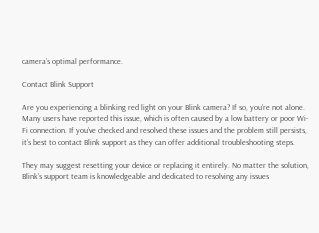camera’s optimal performance.

Contact Blink Support

Are you experiencing a blinking red light on your Blink camera? If so, you’re not alone. Many users have reported this issue, which is often caused by a low battery or poor Wi-Fi connection. If you’ve checked and resolved these issues and the problem still persists, it’s best to contact Blink support as they can offer additional troubleshooting steps.

They may suggest resetting your device or replacing it entirely. No matter the solution, Blink’s support team is knowledgeable and dedicated to resolving any issues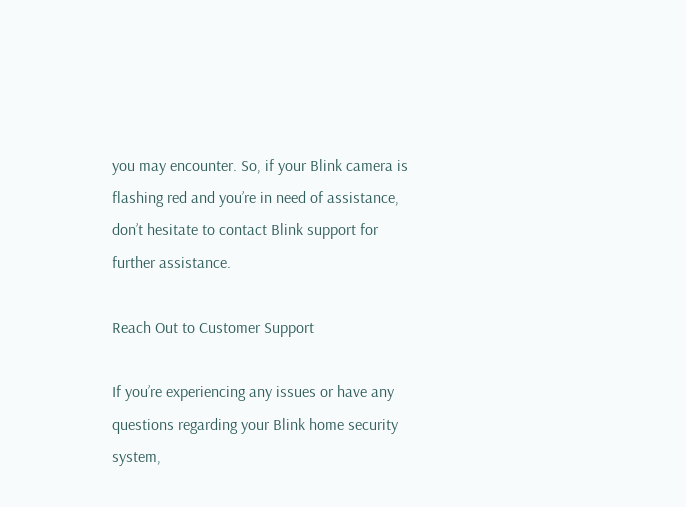you may encounter. So, if your Blink camera is flashing red and you’re in need of assistance, don’t hesitate to contact Blink support for further assistance.

Reach Out to Customer Support

If you’re experiencing any issues or have any questions regarding your Blink home security system,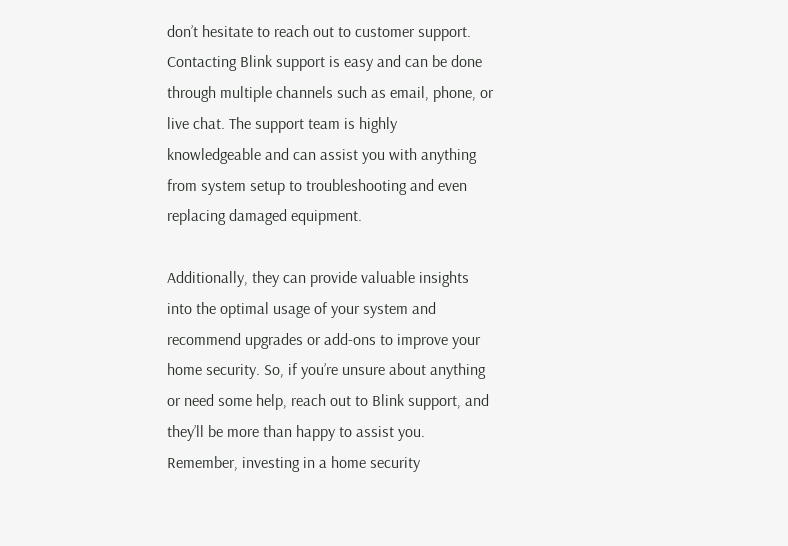don’t hesitate to reach out to customer support. Contacting Blink support is easy and can be done through multiple channels such as email, phone, or live chat. The support team is highly knowledgeable and can assist you with anything from system setup to troubleshooting and even replacing damaged equipment.

Additionally, they can provide valuable insights into the optimal usage of your system and recommend upgrades or add-ons to improve your home security. So, if you’re unsure about anything or need some help, reach out to Blink support, and they’ll be more than happy to assist you. Remember, investing in a home security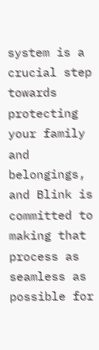system is a crucial step towards protecting your family and belongings, and Blink is committed to making that process as seamless as possible for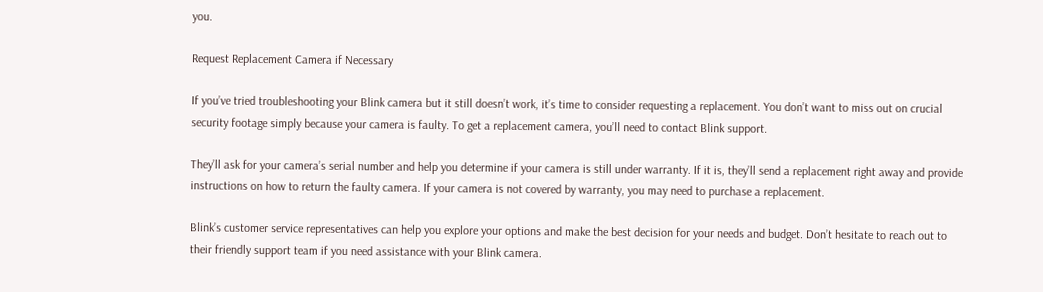you.

Request Replacement Camera if Necessary

If you’ve tried troubleshooting your Blink camera but it still doesn’t work, it’s time to consider requesting a replacement. You don’t want to miss out on crucial security footage simply because your camera is faulty. To get a replacement camera, you’ll need to contact Blink support.

They’ll ask for your camera’s serial number and help you determine if your camera is still under warranty. If it is, they’ll send a replacement right away and provide instructions on how to return the faulty camera. If your camera is not covered by warranty, you may need to purchase a replacement.

Blink’s customer service representatives can help you explore your options and make the best decision for your needs and budget. Don’t hesitate to reach out to their friendly support team if you need assistance with your Blink camera.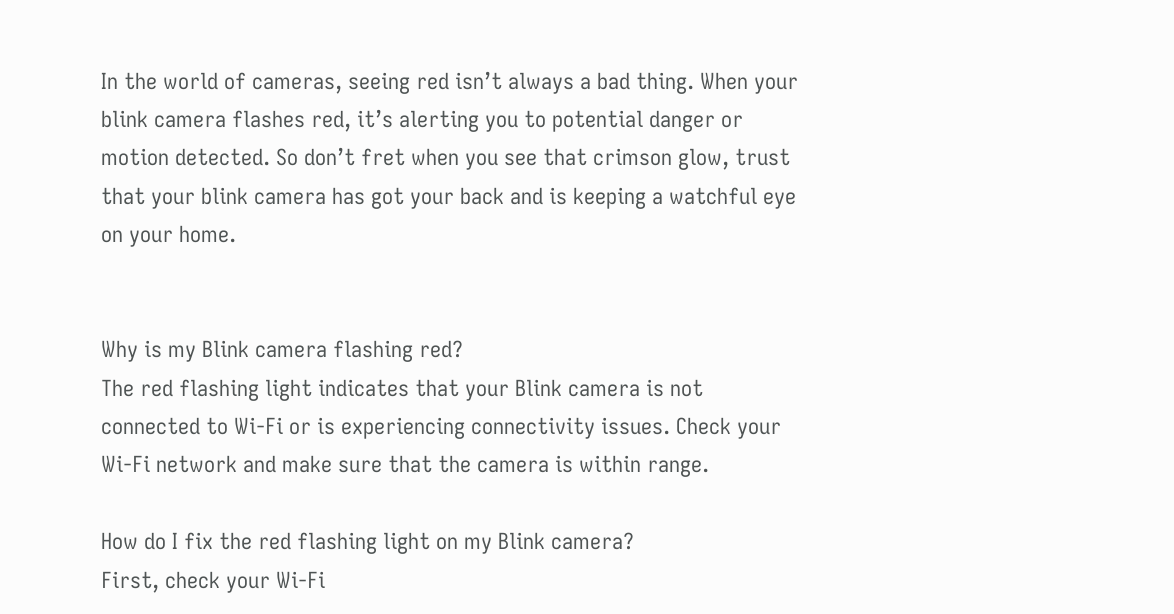In the world of cameras, seeing red isn’t always a bad thing. When your blink camera flashes red, it’s alerting you to potential danger or motion detected. So don’t fret when you see that crimson glow, trust that your blink camera has got your back and is keeping a watchful eye on your home.


Why is my Blink camera flashing red?
The red flashing light indicates that your Blink camera is not connected to Wi-Fi or is experiencing connectivity issues. Check your Wi-Fi network and make sure that the camera is within range.

How do I fix the red flashing light on my Blink camera?
First, check your Wi-Fi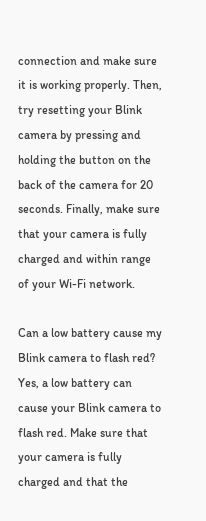connection and make sure it is working properly. Then, try resetting your Blink camera by pressing and holding the button on the back of the camera for 20 seconds. Finally, make sure that your camera is fully charged and within range of your Wi-Fi network.

Can a low battery cause my Blink camera to flash red?
Yes, a low battery can cause your Blink camera to flash red. Make sure that your camera is fully charged and that the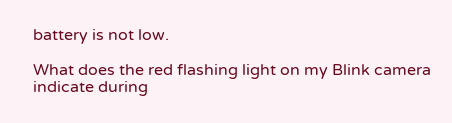battery is not low.

What does the red flashing light on my Blink camera indicate during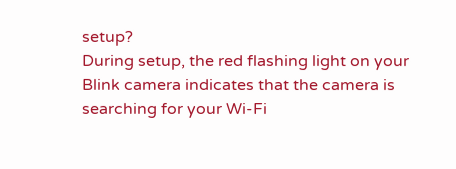setup?
During setup, the red flashing light on your Blink camera indicates that the camera is searching for your Wi-Fi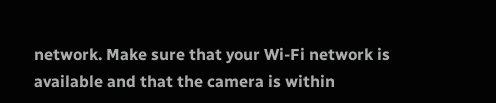network. Make sure that your Wi-Fi network is available and that the camera is within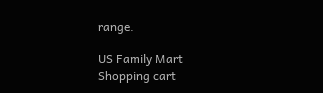range.

US Family Mart
Shopping cart